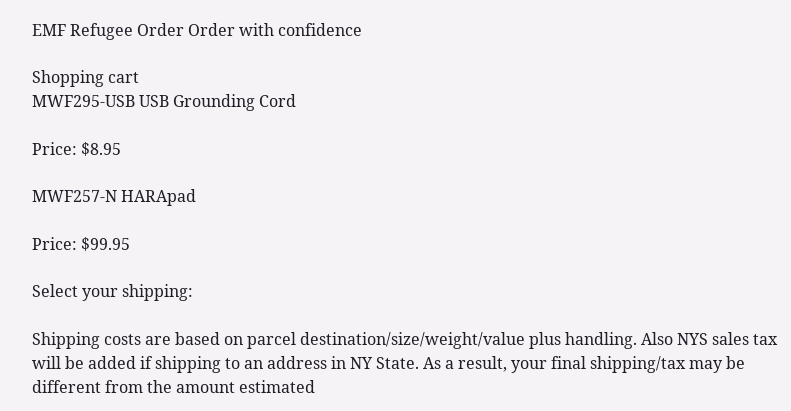EMF Refugee Order Order with confidence

Shopping cart
MWF295-USB USB Grounding Cord

Price: $8.95

MWF257-N HARApad

Price: $99.95

Select your shipping:

Shipping costs are based on parcel destination/size/weight/value plus handling. Also NYS sales tax will be added if shipping to an address in NY State. As a result, your final shipping/tax may be different from the amount estimated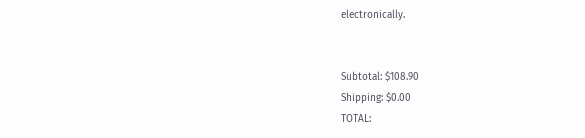electronically.


Subtotal: $108.90
Shipping: $0.00
TOTAL: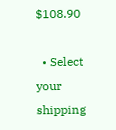$108.90

  • Select your shipping